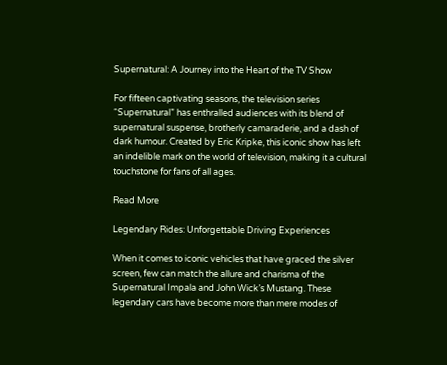Supernatural: A Journey into the Heart of the TV Show

For fifteen captivating seasons, the television series “Supernatural” has enthralled audiences with its blend of supernatural suspense, brotherly camaraderie, and a dash of dark humour. Created by Eric Kripke, this iconic show has left an indelible mark on the world of television, making it a cultural touchstone for fans of all ages.

Read More

Legendary Rides: Unforgettable Driving Experiences

When it comes to iconic vehicles that have graced the silver screen, few can match the allure and charisma of the Supernatural Impala and John Wick’s Mustang. These legendary cars have become more than mere modes of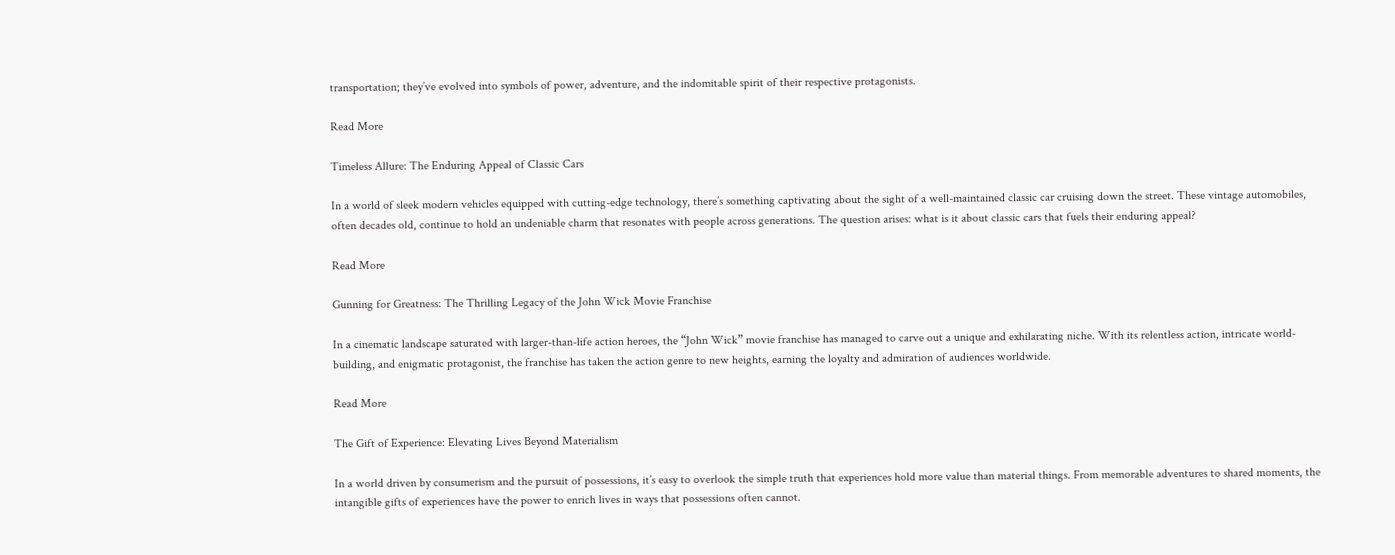transportation; they’ve evolved into symbols of power, adventure, and the indomitable spirit of their respective protagonists.

Read More

Timeless Allure: The Enduring Appeal of Classic Cars

In a world of sleek modern vehicles equipped with cutting-edge technology, there’s something captivating about the sight of a well-maintained classic car cruising down the street. These vintage automobiles, often decades old, continue to hold an undeniable charm that resonates with people across generations. The question arises: what is it about classic cars that fuels their enduring appeal?

Read More

Gunning for Greatness: The Thrilling Legacy of the John Wick Movie Franchise

In a cinematic landscape saturated with larger-than-life action heroes, the “John Wick” movie franchise has managed to carve out a unique and exhilarating niche. With its relentless action, intricate world-building, and enigmatic protagonist, the franchise has taken the action genre to new heights, earning the loyalty and admiration of audiences worldwide.

Read More

The Gift of Experience: Elevating Lives Beyond Materialism

In a world driven by consumerism and the pursuit of possessions, it’s easy to overlook the simple truth that experiences hold more value than material things. From memorable adventures to shared moments, the intangible gifts of experiences have the power to enrich lives in ways that possessions often cannot.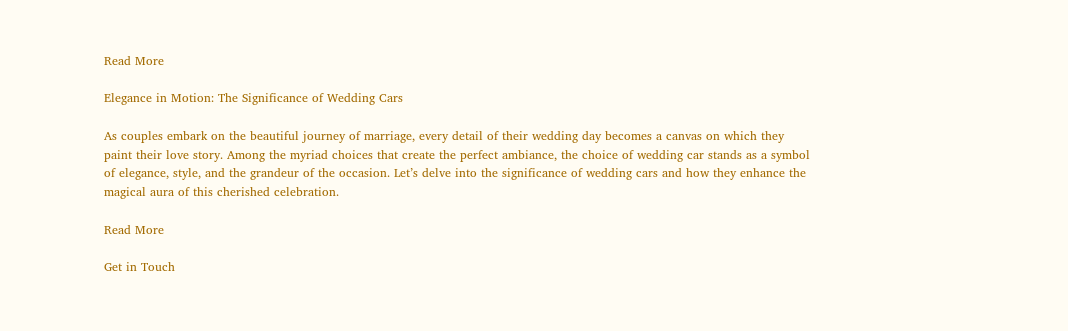Read More

Elegance in Motion: The Significance of Wedding Cars

As couples embark on the beautiful journey of marriage, every detail of their wedding day becomes a canvas on which they paint their love story. Among the myriad choices that create the perfect ambiance, the choice of wedding car stands as a symbol of elegance, style, and the grandeur of the occasion. Let’s delve into the significance of wedding cars and how they enhance the magical aura of this cherished celebration.

Read More

Get in Touch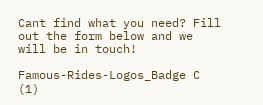Cant find what you need? Fill out the form below and we will be in touch!

Famous-Rides-Logos_Badge C (1)